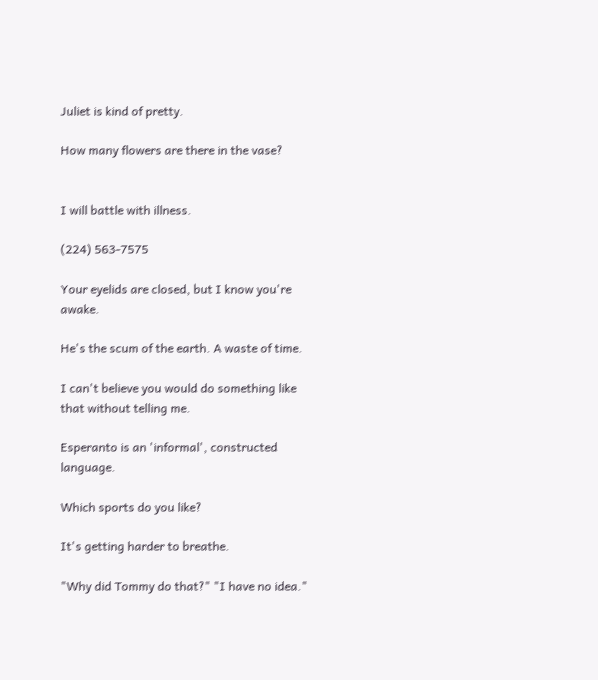Juliet is kind of pretty.

How many flowers are there in the vase?


I will battle with illness.

(224) 563-7575

Your eyelids are closed, but I know you're awake.

He's the scum of the earth. A waste of time.

I can't believe you would do something like that without telling me.

Esperanto is an 'informal', constructed language.

Which sports do you like?

It's getting harder to breathe.

"Why did Tommy do that?" "I have no idea."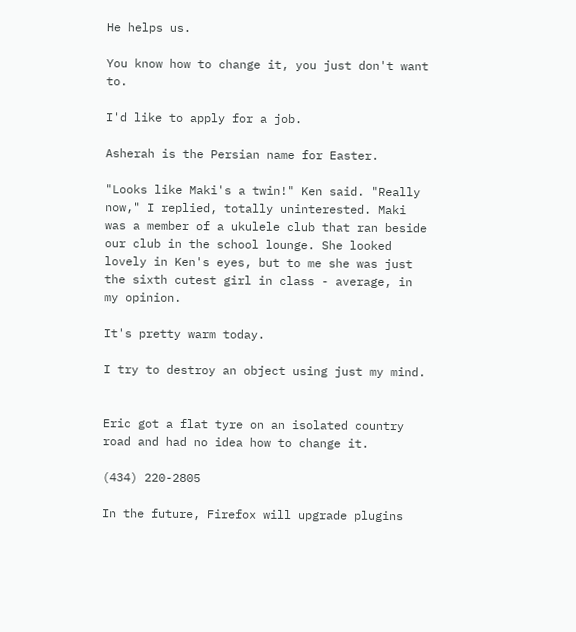He helps us.

You know how to change it, you just don't want to.

I'd like to apply for a job.

Asherah is the Persian name for Easter.

"Looks like Maki's a twin!" Ken said. "Really now," I replied, totally uninterested. Maki was a member of a ukulele club that ran beside our club in the school lounge. She looked lovely in Ken's eyes, but to me she was just the sixth cutest girl in class - average, in my opinion.

It's pretty warm today.

I try to destroy an object using just my mind.


Eric got a flat tyre on an isolated country road and had no idea how to change it.

(434) 220-2805

In the future, Firefox will upgrade plugins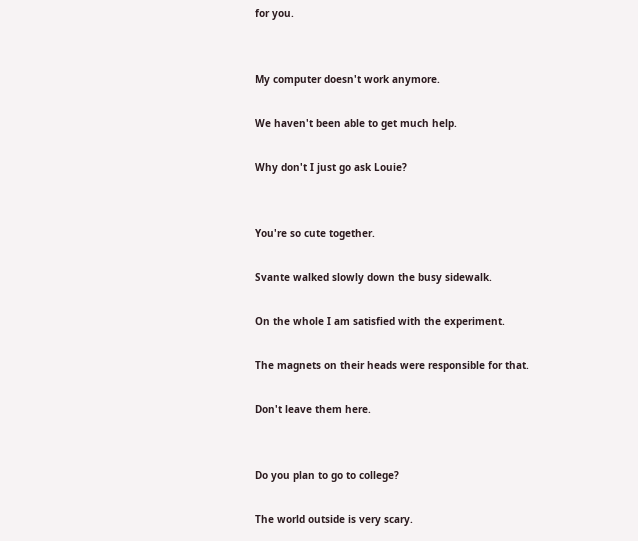for you.


My computer doesn't work anymore.

We haven't been able to get much help.

Why don't I just go ask Louie?


You're so cute together.

Svante walked slowly down the busy sidewalk.

On the whole I am satisfied with the experiment.

The magnets on their heads were responsible for that.

Don't leave them here.


Do you plan to go to college?

The world outside is very scary.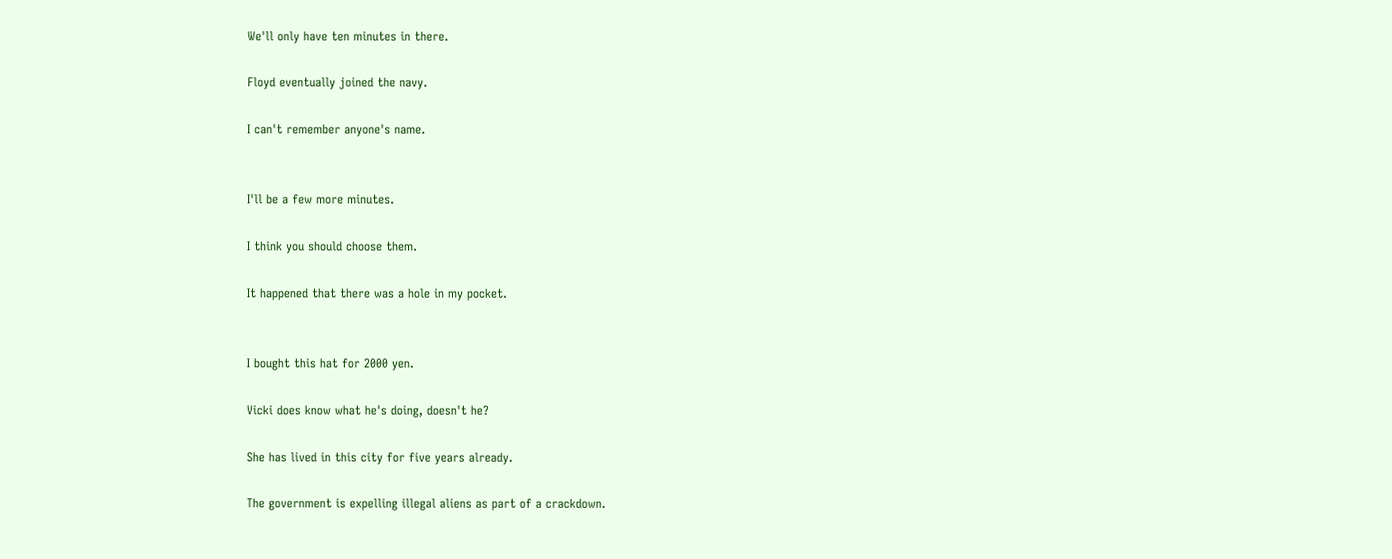We'll only have ten minutes in there.

Floyd eventually joined the navy.

I can't remember anyone's name.


I'll be a few more minutes.

I think you should choose them.

It happened that there was a hole in my pocket.


I bought this hat for 2000 yen.

Vicki does know what he's doing, doesn't he?

She has lived in this city for five years already.

The government is expelling illegal aliens as part of a crackdown.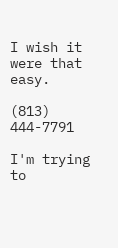I wish it were that easy.

(813) 444-7791

I'm trying to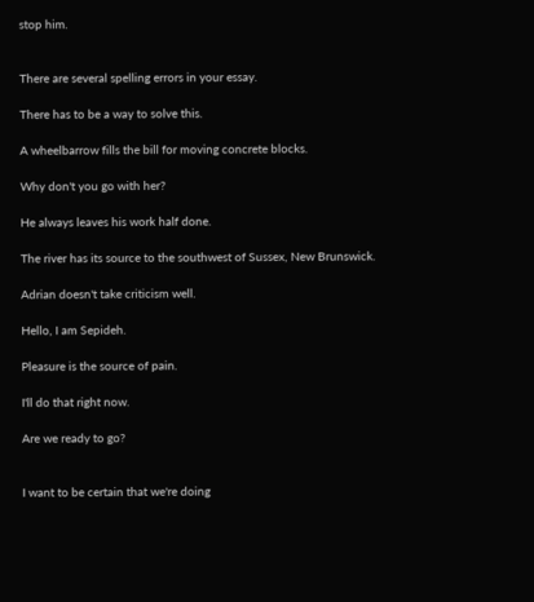stop him.


There are several spelling errors in your essay.

There has to be a way to solve this.

A wheelbarrow fills the bill for moving concrete blocks.

Why don't you go with her?

He always leaves his work half done.

The river has its source to the southwest of Sussex, New Brunswick.

Adrian doesn't take criticism well.

Hello, I am Sepideh.

Pleasure is the source of pain.

I'll do that right now.

Are we ready to go?


I want to be certain that we're doing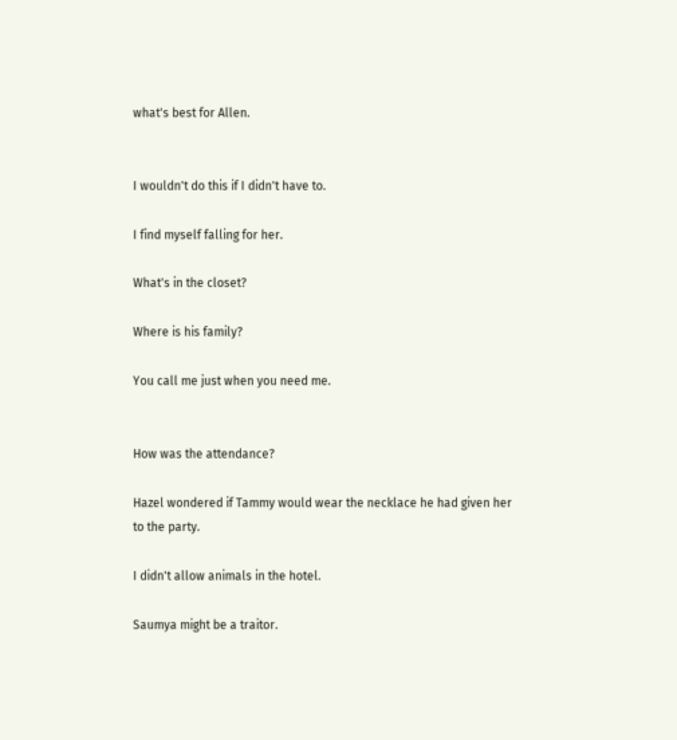what's best for Allen.


I wouldn't do this if I didn't have to.

I find myself falling for her.

What's in the closet?

Where is his family?

You call me just when you need me.


How was the attendance?

Hazel wondered if Tammy would wear the necklace he had given her to the party.

I didn't allow animals in the hotel.

Saumya might be a traitor.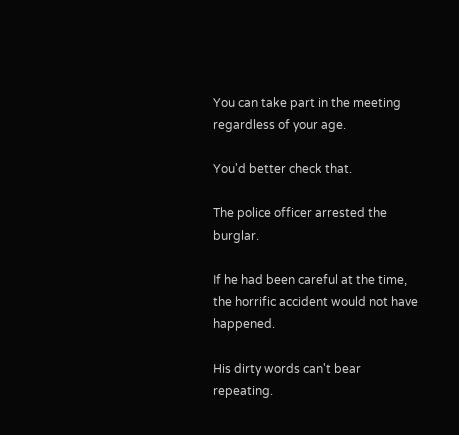You can take part in the meeting regardless of your age.

You'd better check that.

The police officer arrested the burglar.

If he had been careful at the time, the horrific accident would not have happened.

His dirty words can't bear repeating.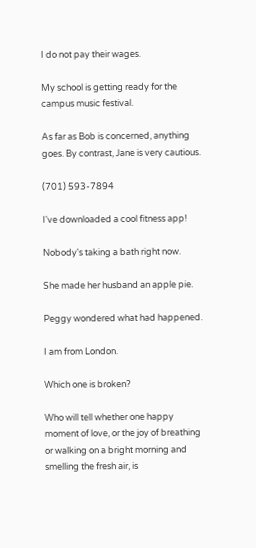I do not pay their wages.

My school is getting ready for the campus music festival.

As far as Bob is concerned, anything goes. By contrast, Jane is very cautious.

(701) 593-7894

I've downloaded a cool fitness app!

Nobody's taking a bath right now.

She made her husband an apple pie.

Peggy wondered what had happened.

I am from London.

Which one is broken?

Who will tell whether one happy moment of love, or the joy of breathing or walking on a bright morning and smelling the fresh air, is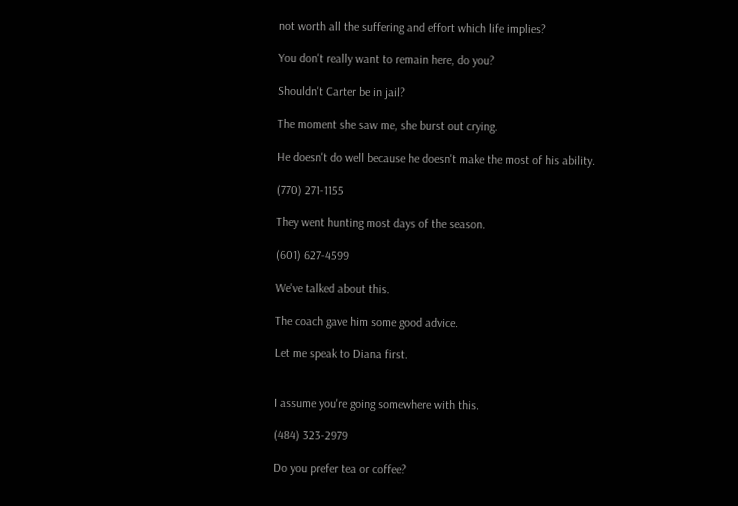not worth all the suffering and effort which life implies?

You don't really want to remain here, do you?

Shouldn't Carter be in jail?

The moment she saw me, she burst out crying.

He doesn't do well because he doesn't make the most of his ability.

(770) 271-1155

They went hunting most days of the season.

(601) 627-4599

We've talked about this.

The coach gave him some good advice.

Let me speak to Diana first.


I assume you're going somewhere with this.

(484) 323-2979

Do you prefer tea or coffee?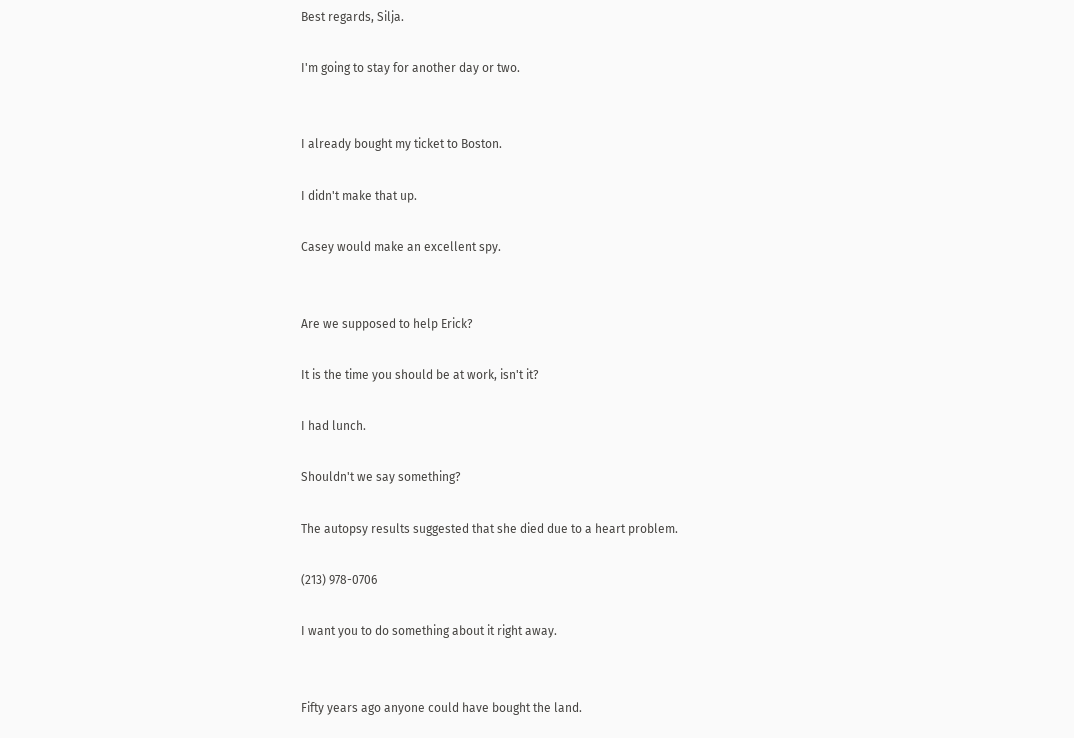Best regards, Silja.

I'm going to stay for another day or two.


I already bought my ticket to Boston.

I didn't make that up.

Casey would make an excellent spy.


Are we supposed to help Erick?

It is the time you should be at work, isn't it?

I had lunch.

Shouldn't we say something?

The autopsy results suggested that she died due to a heart problem.

(213) 978-0706

I want you to do something about it right away.


Fifty years ago anyone could have bought the land.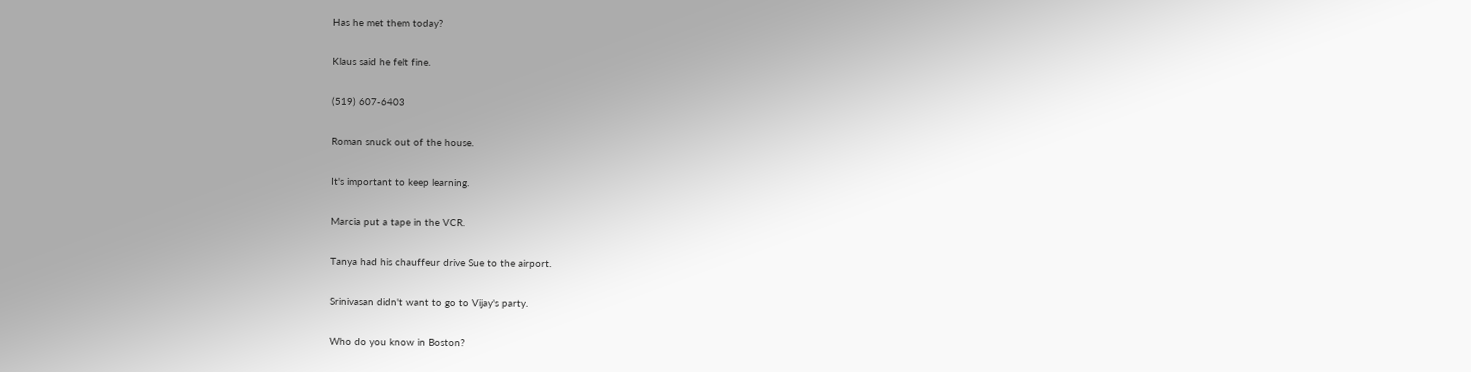Has he met them today?

Klaus said he felt fine.

(519) 607-6403

Roman snuck out of the house.

It's important to keep learning.

Marcia put a tape in the VCR.

Tanya had his chauffeur drive Sue to the airport.

Srinivasan didn't want to go to Vijay's party.

Who do you know in Boston?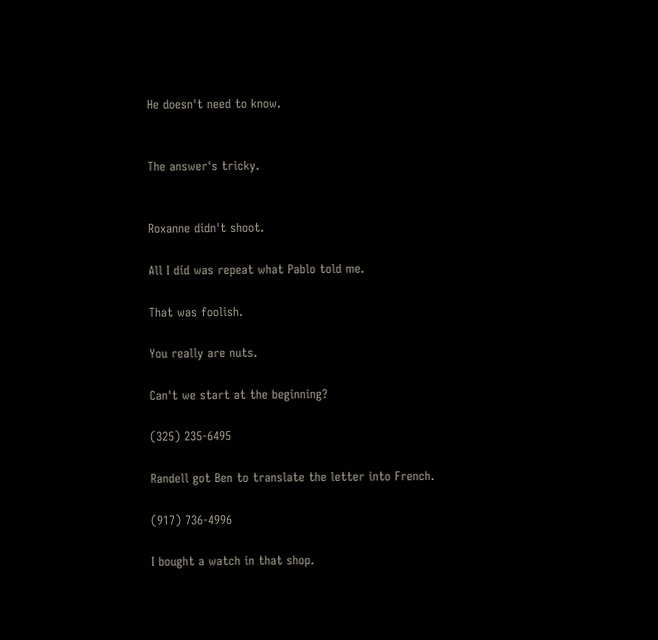He doesn't need to know.


The answer's tricky.


Roxanne didn't shoot.

All I did was repeat what Pablo told me.

That was foolish.

You really are nuts.

Can't we start at the beginning?

(325) 235-6495

Randell got Ben to translate the letter into French.

(917) 736-4996

I bought a watch in that shop.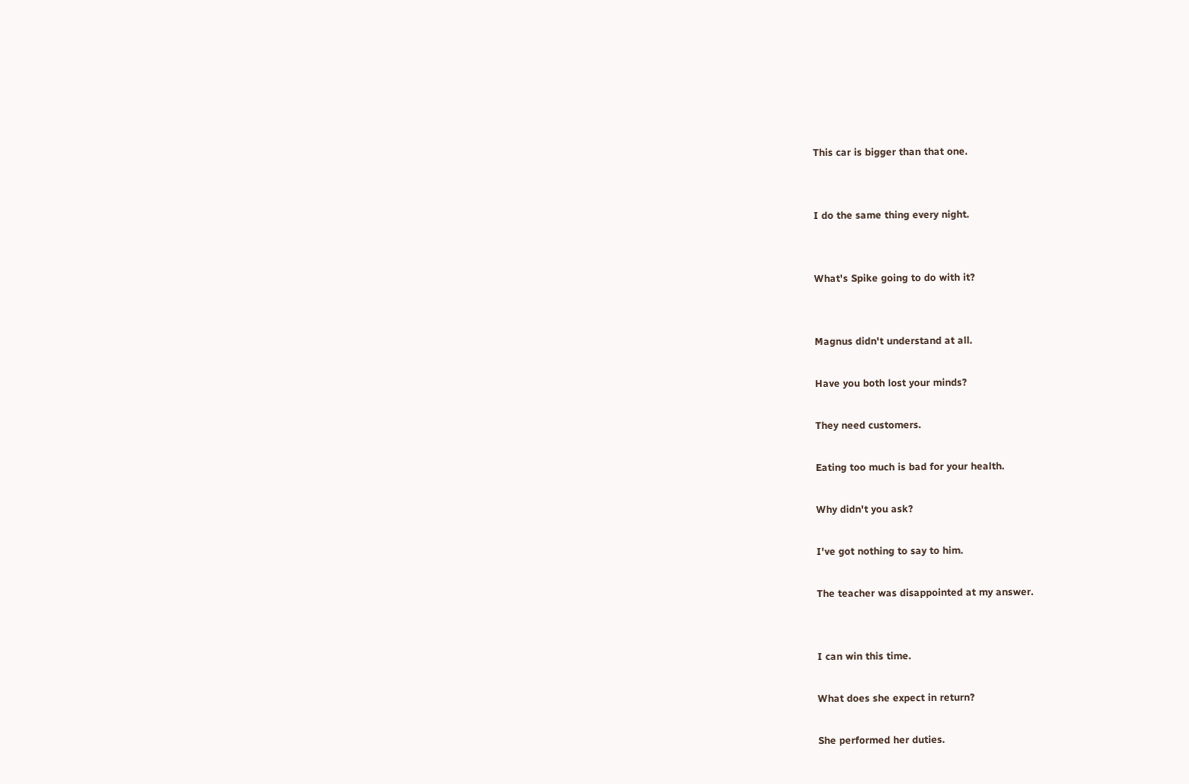This car is bigger than that one.


I do the same thing every night.


What's Spike going to do with it?


Magnus didn't understand at all.

Have you both lost your minds?

They need customers.

Eating too much is bad for your health.

Why didn't you ask?

I've got nothing to say to him.

The teacher was disappointed at my answer.


I can win this time.

What does she expect in return?

She performed her duties.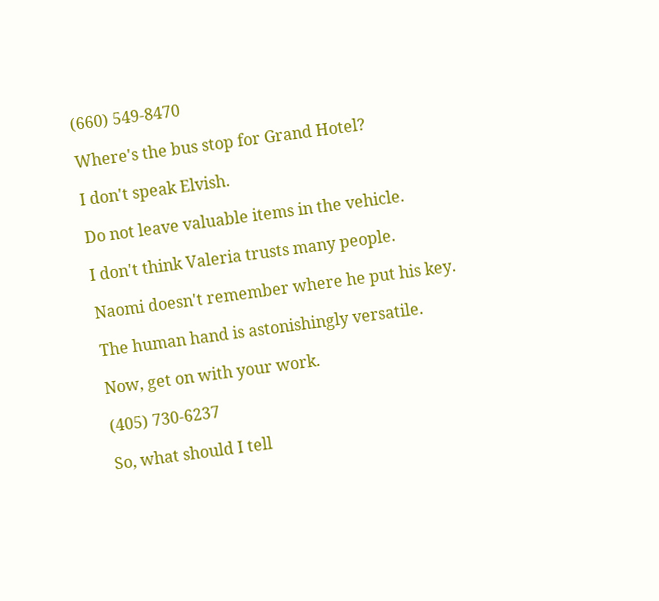(660) 549-8470

Where's the bus stop for Grand Hotel?

I don't speak Elvish.

Do not leave valuable items in the vehicle.

I don't think Valeria trusts many people.

Naomi doesn't remember where he put his key.

The human hand is astonishingly versatile.

Now, get on with your work.

(405) 730-6237

So, what should I tell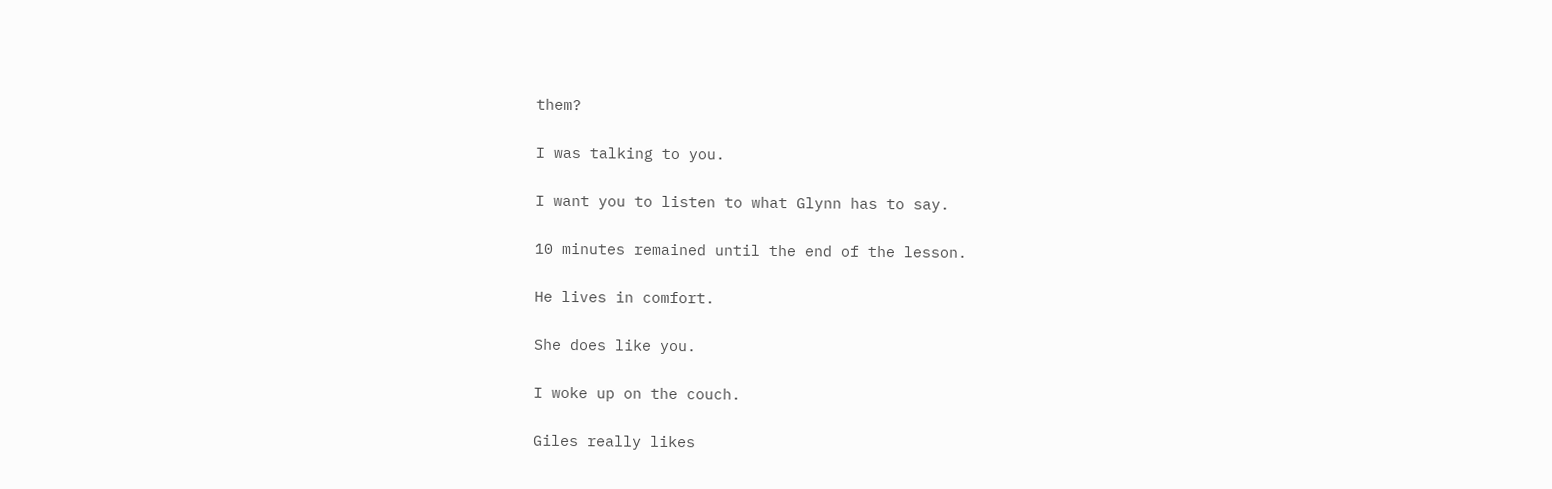them?

I was talking to you.

I want you to listen to what Glynn has to say.

10 minutes remained until the end of the lesson.

He lives in comfort.

She does like you.

I woke up on the couch.

Giles really likes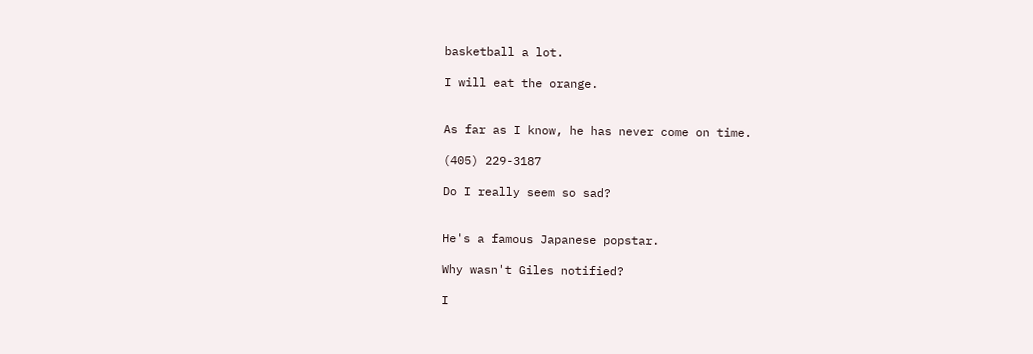basketball a lot.

I will eat the orange.


As far as I know, he has never come on time.

(405) 229-3187

Do I really seem so sad?


He's a famous Japanese popstar.

Why wasn't Giles notified?

I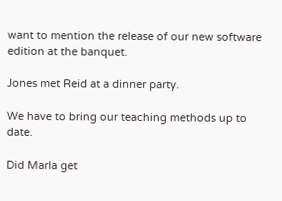want to mention the release of our new software edition at the banquet.

Jones met Reid at a dinner party.

We have to bring our teaching methods up to date.

Did Marla get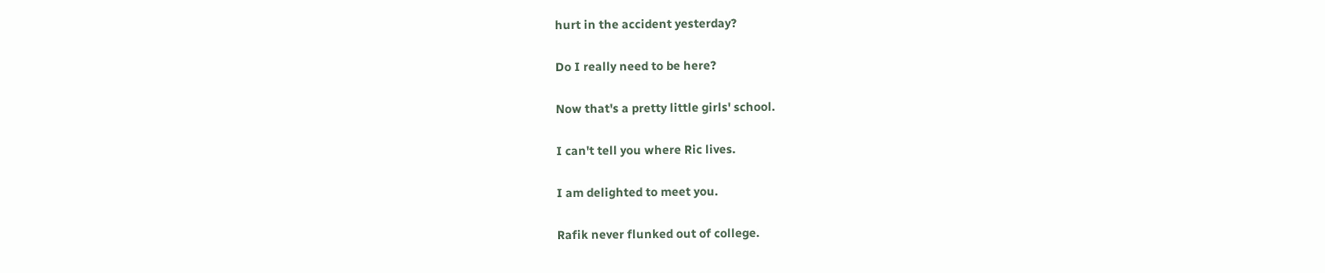hurt in the accident yesterday?

Do I really need to be here?

Now that's a pretty little girls' school.

I can't tell you where Ric lives.

I am delighted to meet you.

Rafik never flunked out of college.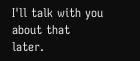I'll talk with you about that later.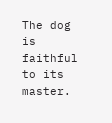The dog is faithful to its master.